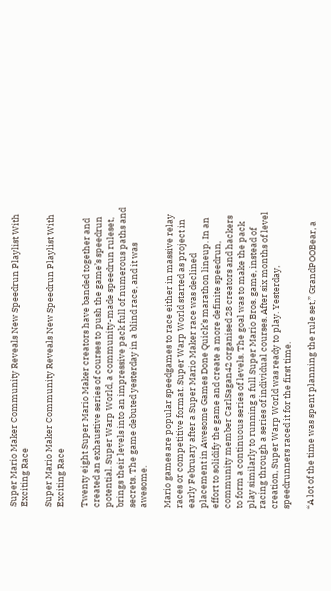Super Mario Maker Community Reveals New Speedrun Playlist With Exciting Race

Super Mario Maker Community Reveals New Speedrun Playlist With Exciting Race

Twenty eight Super Mario Maker creators have banded together and created an exhaustive series of courses to push the game’s speedrun potential. Super Warp World, a community-made speedrun ruleset, brings their levels into an impressive pack full of numerous paths and secrets. The game debuted yesterday in a blind race, and it was awesome.

Mario games are popular speedgames to race either in massive relay races or competitive format. Super Warp World started as project in early February after a Super Mario Maker race was declined placement in Awesome Games Done Quick’s marathon lineup. In an effort to solidify the game and create a more definite speedrun, community member CarlSagan42 organised 28 creators and hackers to form a continuous series of levels. The goal was to make the pack play similarly to running a full Super Mario Bros. game, instead of racing through a series of individual courses. After six months of level creation, Super Warp World was ready to play. Yesterday, speedrunners raced it for the first time.

“A lot of the time was spent planning the rule set,” GrandPOOBear, a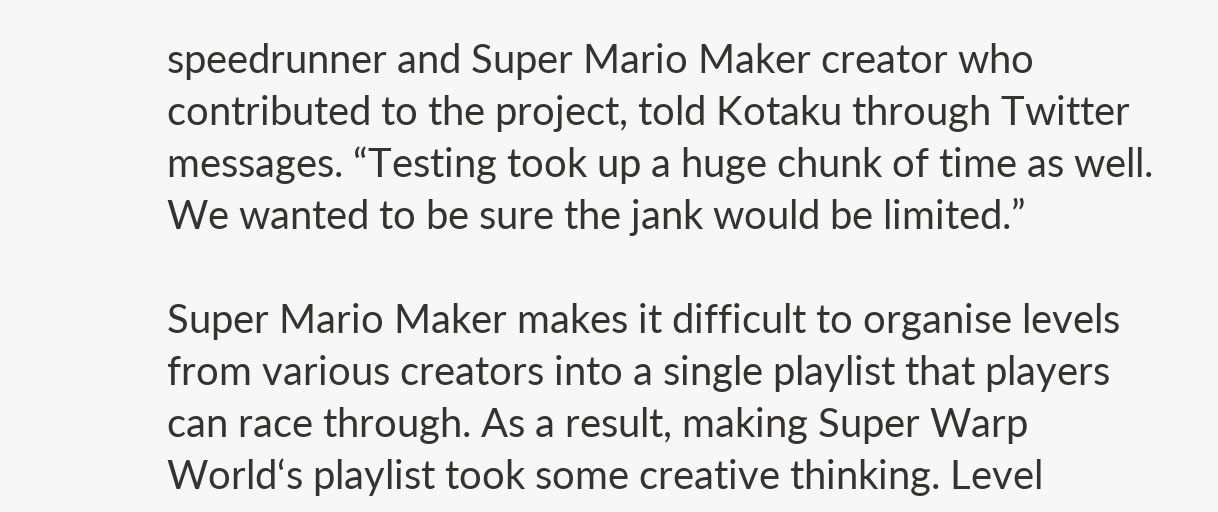speedrunner and Super Mario Maker creator who contributed to the project, told Kotaku through Twitter messages. “Testing took up a huge chunk of time as well. We wanted to be sure the jank would be limited.”

Super Mario Maker makes it difficult to organise levels from various creators into a single playlist that players can race through. As a result, making Super Warp World‘s playlist took some creative thinking. Level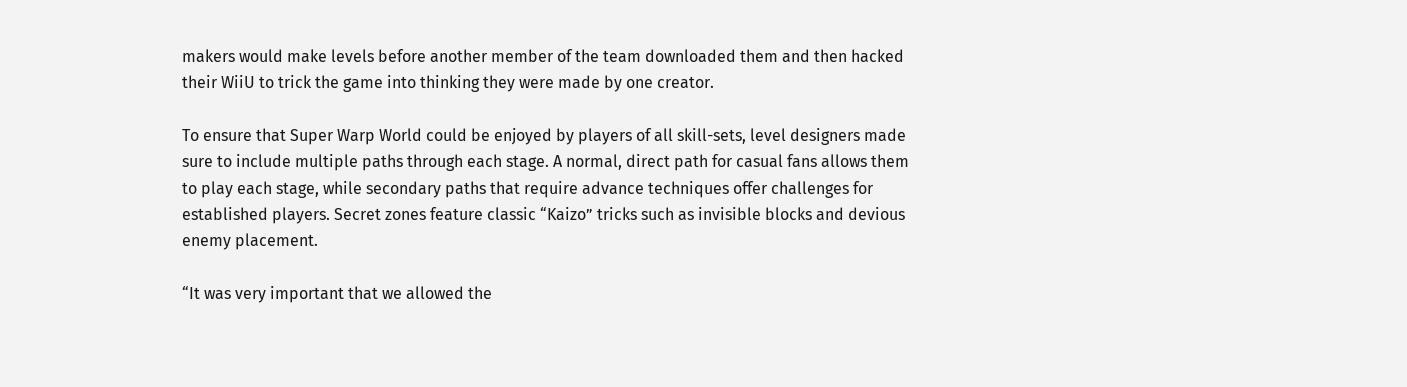makers would make levels before another member of the team downloaded them and then hacked their WiiU to trick the game into thinking they were made by one creator.

To ensure that Super Warp World could be enjoyed by players of all skill-sets, level designers made sure to include multiple paths through each stage. A normal, direct path for casual fans allows them to play each stage, while secondary paths that require advance techniques offer challenges for established players. Secret zones feature classic “Kaizo” tricks such as invisible blocks and devious enemy placement.

“It was very important that we allowed the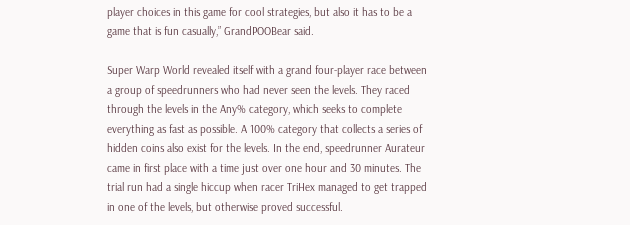player choices in this game for cool strategies, but also it has to be a game that is fun casually,” GrandPOOBear said.

Super Warp World revealed itself with a grand four-player race between a group of speedrunners who had never seen the levels. They raced through the levels in the Any% category, which seeks to complete everything as fast as possible. A 100% category that collects a series of hidden coins also exist for the levels. In the end, speedrunner Aurateur came in first place with a time just over one hour and 30 minutes. The trial run had a single hiccup when racer TriHex managed to get trapped in one of the levels, but otherwise proved successful.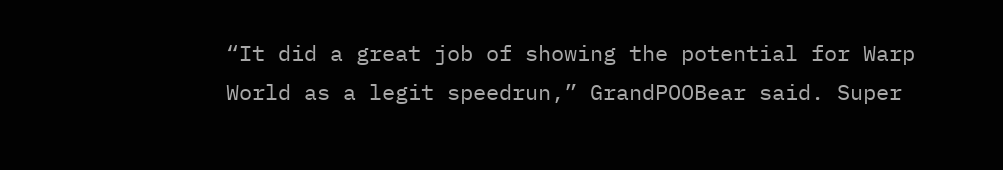“It did a great job of showing the potential for Warp World as a legit speedrun,” GrandPOOBear said. Super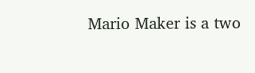Mario Maker is a two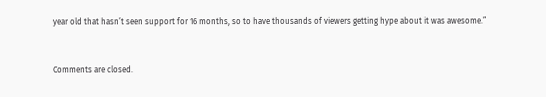year old that hasn’t seen support for 16 months, so to have thousands of viewers getting hype about it was awesome.”


Comments are closed.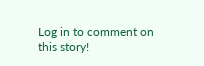Log in to comment on this story!